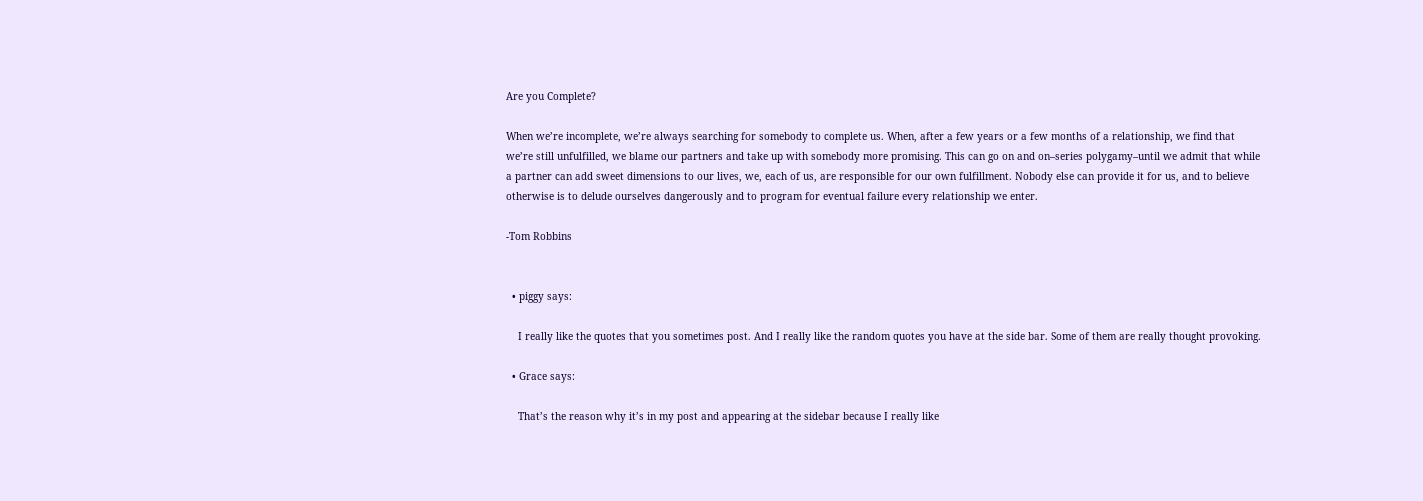Are you Complete?

When we’re incomplete, we’re always searching for somebody to complete us. When, after a few years or a few months of a relationship, we find that we’re still unfulfilled, we blame our partners and take up with somebody more promising. This can go on and on–series polygamy–until we admit that while a partner can add sweet dimensions to our lives, we, each of us, are responsible for our own fulfillment. Nobody else can provide it for us, and to believe otherwise is to delude ourselves dangerously and to program for eventual failure every relationship we enter.

-Tom Robbins


  • piggy says:

    I really like the quotes that you sometimes post. And I really like the random quotes you have at the side bar. Some of them are really thought provoking.

  • Grace says:

    That’s the reason why it’s in my post and appearing at the sidebar because I really like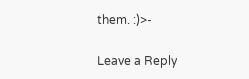them. :)>-

Leave a Reply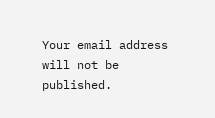Your email address will not be published.